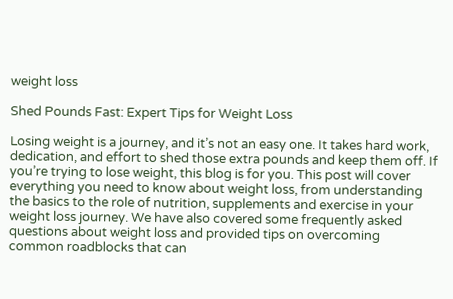weight loss

Shed Pounds Fast: Expert Tips for Weight Loss

Losing weight is a journey, and it’s not an easy one. It takes hard work, dedication, and effort to shed those extra pounds and keep them off. If you’re trying to lose weight, this blog is for you. This post will cover everything you need to know about weight loss, from understanding the basics to the role of nutrition, supplements and exercise in your weight loss journey. We have also covered some frequently asked questions about weight loss and provided tips on overcoming common roadblocks that can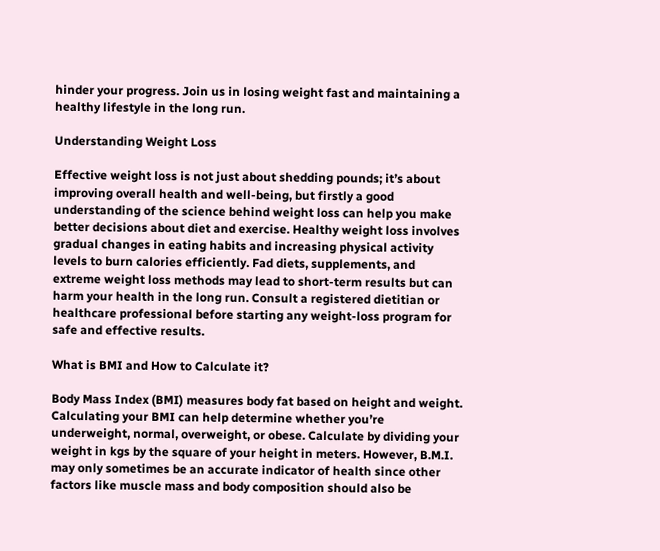hinder your progress. Join us in losing weight fast and maintaining a healthy lifestyle in the long run.

Understanding Weight Loss

Effective weight loss is not just about shedding pounds; it’s about improving overall health and well-being, but firstly a good understanding of the science behind weight loss can help you make better decisions about diet and exercise. Healthy weight loss involves gradual changes in eating habits and increasing physical activity levels to burn calories efficiently. Fad diets, supplements, and extreme weight loss methods may lead to short-term results but can harm your health in the long run. Consult a registered dietitian or healthcare professional before starting any weight-loss program for safe and effective results.

What is BMI and How to Calculate it?

Body Mass Index (BMI) measures body fat based on height and weight. Calculating your BMI can help determine whether you’re underweight, normal, overweight, or obese. Calculate by dividing your weight in kgs by the square of your height in meters. However, B.M.I. may only sometimes be an accurate indicator of health since other factors like muscle mass and body composition should also be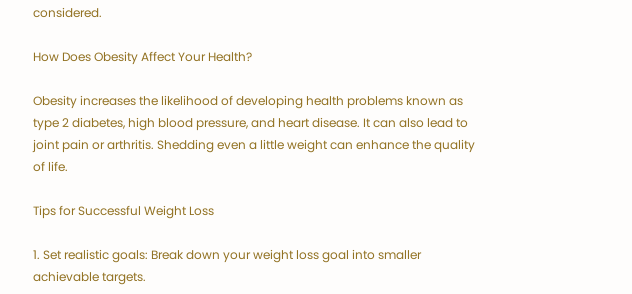considered.

How Does Obesity Affect Your Health?

Obesity increases the likelihood of developing health problems known as type 2 diabetes, high blood pressure, and heart disease. It can also lead to joint pain or arthritis. Shedding even a little weight can enhance the quality of life.

Tips for Successful Weight Loss

1. Set realistic goals: Break down your weight loss goal into smaller achievable targets.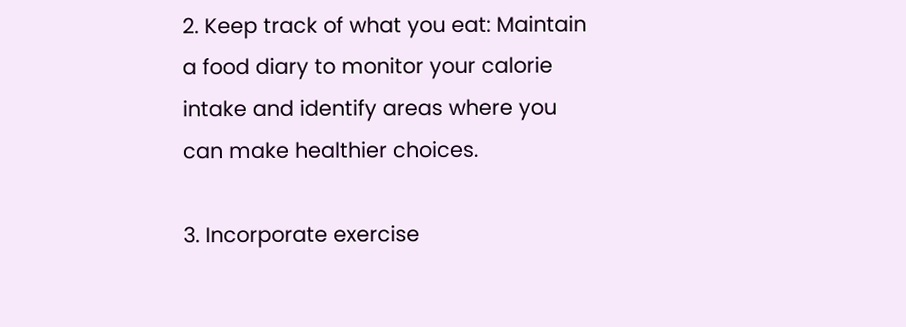2. Keep track of what you eat: Maintain a food diary to monitor your calorie intake and identify areas where you can make healthier choices.

3. Incorporate exercise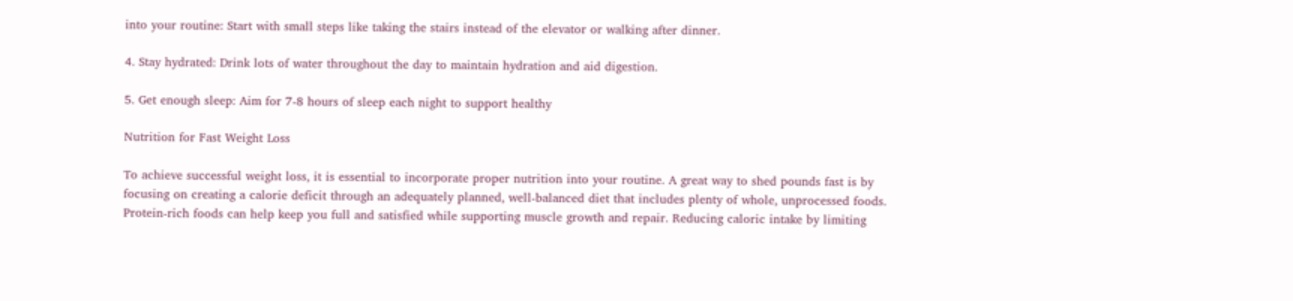into your routine: Start with small steps like taking the stairs instead of the elevator or walking after dinner.

4. Stay hydrated: Drink lots of water throughout the day to maintain hydration and aid digestion.

5. Get enough sleep: Aim for 7-8 hours of sleep each night to support healthy

Nutrition for Fast Weight Loss

To achieve successful weight loss, it is essential to incorporate proper nutrition into your routine. A great way to shed pounds fast is by focusing on creating a calorie deficit through an adequately planned, well-balanced diet that includes plenty of whole, unprocessed foods. Protein-rich foods can help keep you full and satisfied while supporting muscle growth and repair. Reducing caloric intake by limiting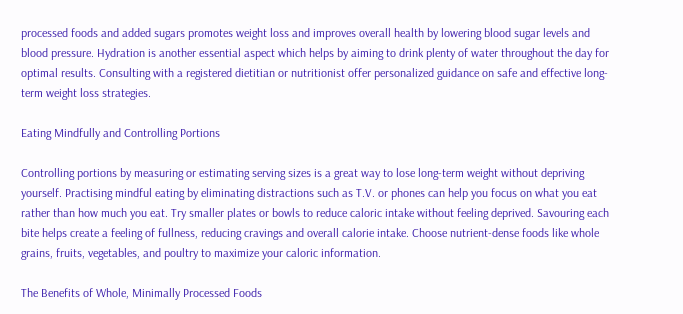processed foods and added sugars promotes weight loss and improves overall health by lowering blood sugar levels and blood pressure. Hydration is another essential aspect which helps by aiming to drink plenty of water throughout the day for optimal results. Consulting with a registered dietitian or nutritionist offer personalized guidance on safe and effective long-term weight loss strategies.

Eating Mindfully and Controlling Portions

Controlling portions by measuring or estimating serving sizes is a great way to lose long-term weight without depriving yourself. Practising mindful eating by eliminating distractions such as T.V. or phones can help you focus on what you eat rather than how much you eat. Try smaller plates or bowls to reduce caloric intake without feeling deprived. Savouring each bite helps create a feeling of fullness, reducing cravings and overall calorie intake. Choose nutrient-dense foods like whole grains, fruits, vegetables, and poultry to maximize your caloric information.

The Benefits of Whole, Minimally Processed Foods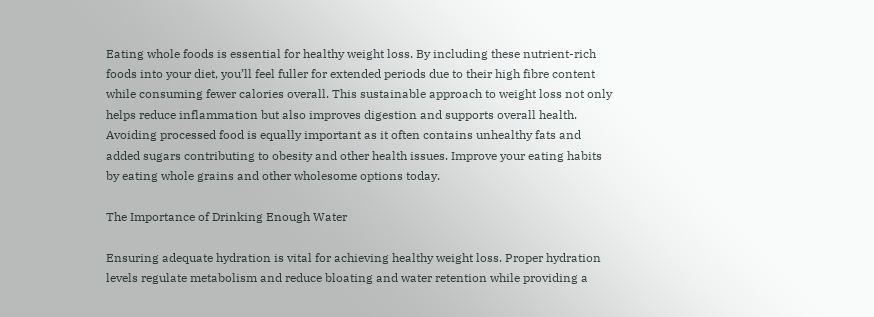Eating whole foods is essential for healthy weight loss. By including these nutrient-rich foods into your diet, you’ll feel fuller for extended periods due to their high fibre content while consuming fewer calories overall. This sustainable approach to weight loss not only helps reduce inflammation but also improves digestion and supports overall health. Avoiding processed food is equally important as it often contains unhealthy fats and added sugars contributing to obesity and other health issues. Improve your eating habits by eating whole grains and other wholesome options today.

The Importance of Drinking Enough Water

Ensuring adequate hydration is vital for achieving healthy weight loss. Proper hydration levels regulate metabolism and reduce bloating and water retention while providing a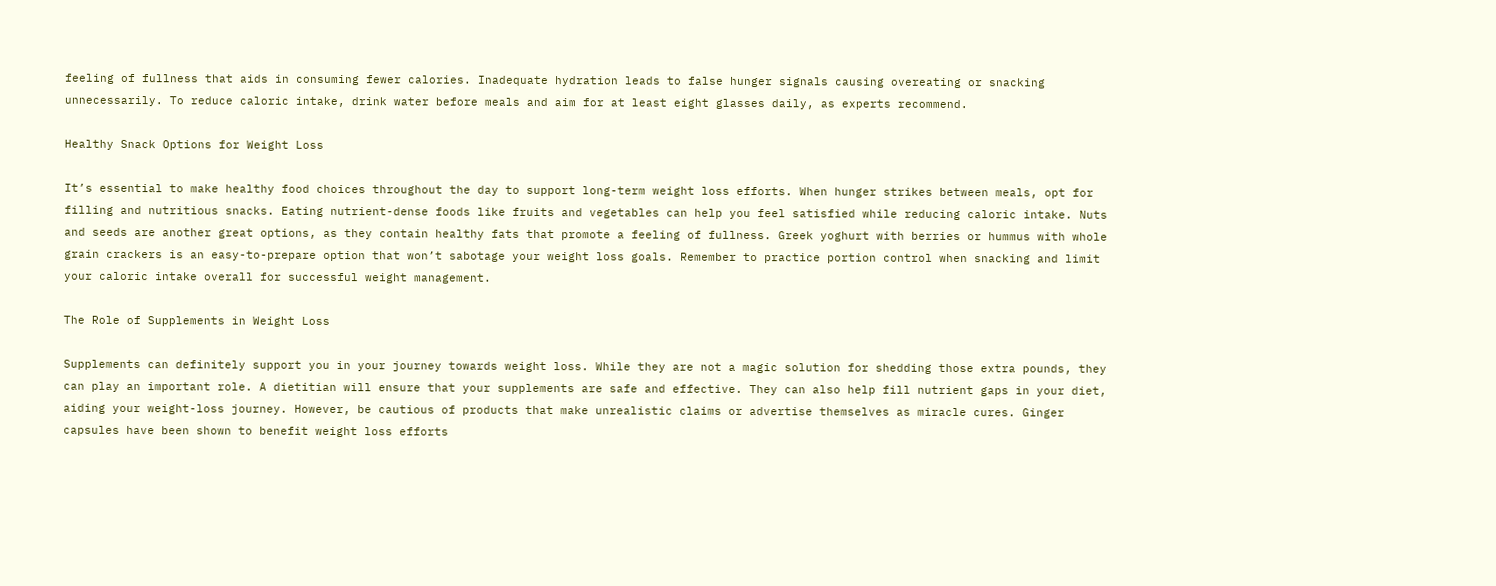feeling of fullness that aids in consuming fewer calories. Inadequate hydration leads to false hunger signals causing overeating or snacking unnecessarily. To reduce caloric intake, drink water before meals and aim for at least eight glasses daily, as experts recommend.

Healthy Snack Options for Weight Loss

It’s essential to make healthy food choices throughout the day to support long-term weight loss efforts. When hunger strikes between meals, opt for filling and nutritious snacks. Eating nutrient-dense foods like fruits and vegetables can help you feel satisfied while reducing caloric intake. Nuts and seeds are another great options, as they contain healthy fats that promote a feeling of fullness. Greek yoghurt with berries or hummus with whole grain crackers is an easy-to-prepare option that won’t sabotage your weight loss goals. Remember to practice portion control when snacking and limit your caloric intake overall for successful weight management.

The Role of Supplements in Weight Loss

Supplements can definitely support you in your journey towards weight loss. While they are not a magic solution for shedding those extra pounds, they can play an important role. A dietitian will ensure that your supplements are safe and effective. They can also help fill nutrient gaps in your diet, aiding your weight-loss journey. However, be cautious of products that make unrealistic claims or advertise themselves as miracle cures. Ginger capsules have been shown to benefit weight loss efforts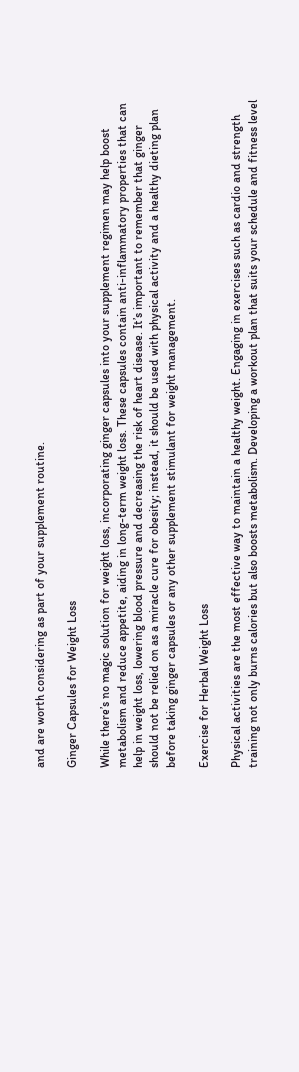and are worth considering as part of your supplement routine.

Ginger Capsules for Weight Loss

While there’s no magic solution for weight loss, incorporating ginger capsules into your supplement regimen may help boost metabolism and reduce appetite, aiding in long-term weight loss. These capsules contain anti-inflammatory properties that can help in weight loss, lowering blood pressure and decreasing the risk of heart disease. It’s important to remember that ginger should not be relied on as a miracle cure for obesity; instead, it should be used with physical activity and a healthy dieting plan before taking ginger capsules or any other supplement stimulant for weight management.

Exercise for Herbal Weight Loss

Physical activities are the most effective way to maintain a healthy weight. Engaging in exercises such as cardio and strength training not only burns calories but also boosts metabolism. Developing a workout plan that suits your schedule and fitness level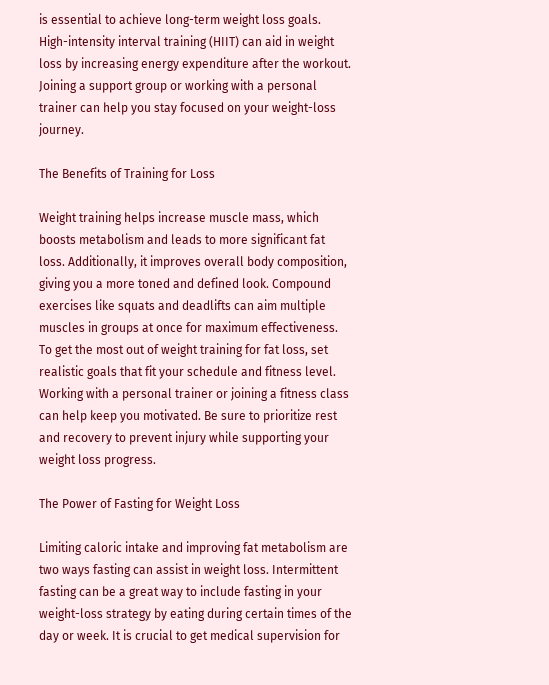is essential to achieve long-term weight loss goals. High-intensity interval training (HIIT) can aid in weight loss by increasing energy expenditure after the workout. Joining a support group or working with a personal trainer can help you stay focused on your weight-loss journey.

The Benefits of Training for Loss

Weight training helps increase muscle mass, which boosts metabolism and leads to more significant fat loss. Additionally, it improves overall body composition, giving you a more toned and defined look. Compound exercises like squats and deadlifts can aim multiple muscles in groups at once for maximum effectiveness. To get the most out of weight training for fat loss, set realistic goals that fit your schedule and fitness level. Working with a personal trainer or joining a fitness class can help keep you motivated. Be sure to prioritize rest and recovery to prevent injury while supporting your weight loss progress.

The Power of Fasting for Weight Loss

Limiting caloric intake and improving fat metabolism are two ways fasting can assist in weight loss. Intermittent fasting can be a great way to include fasting in your weight-loss strategy by eating during certain times of the day or week. It is crucial to get medical supervision for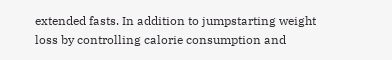extended fasts. In addition to jumpstarting weight loss by controlling calorie consumption and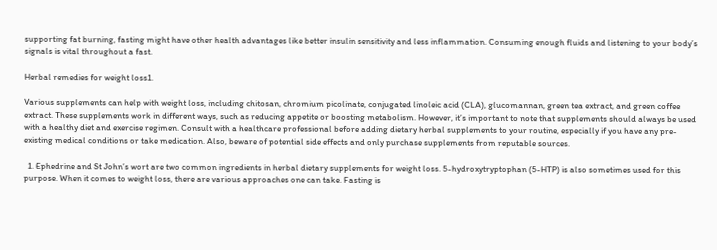supporting fat burning, fasting might have other health advantages like better insulin sensitivity and less inflammation. Consuming enough fluids and listening to your body’s signals is vital throughout a fast.

Herbal remedies for weight loss1.

Various supplements can help with weight loss, including chitosan, chromium picolinate, conjugated linoleic acid (CLA), glucomannan, green tea extract, and green coffee extract. These supplements work in different ways, such as reducing appetite or boosting metabolism. However, it’s important to note that supplements should always be used with a healthy diet and exercise regimen. Consult with a healthcare professional before adding dietary herbal supplements to your routine, especially if you have any pre-existing medical conditions or take medication. Also, beware of potential side effects and only purchase supplements from reputable sources.

  1. Ephedrine and St John’s wort are two common ingredients in herbal dietary supplements for weight loss. 5-hydroxytryptophan (5-HTP) is also sometimes used for this purpose. When it comes to weight loss, there are various approaches one can take. Fasting is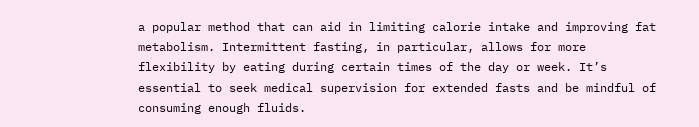a popular method that can aid in limiting calorie intake and improving fat metabolism. Intermittent fasting, in particular, allows for more flexibility by eating during certain times of the day or week. It’s essential to seek medical supervision for extended fasts and be mindful of consuming enough fluids.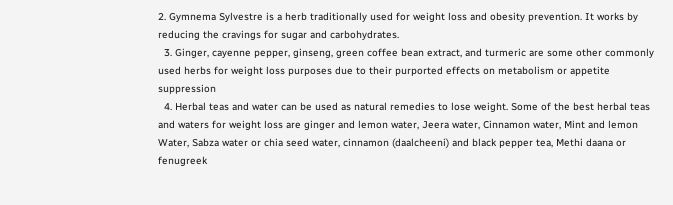2. Gymnema Sylvestre is a herb traditionally used for weight loss and obesity prevention. It works by reducing the cravings for sugar and carbohydrates.
  3. Ginger, cayenne pepper, ginseng, green coffee bean extract, and turmeric are some other commonly used herbs for weight loss purposes due to their purported effects on metabolism or appetite suppression
  4. Herbal teas and water can be used as natural remedies to lose weight. Some of the best herbal teas and waters for weight loss are ginger and lemon water, Jeera water, Cinnamon water, Mint and lemon Water, Sabza water or chia seed water, cinnamon (daalcheeni) and black pepper tea, Methi daana or fenugreek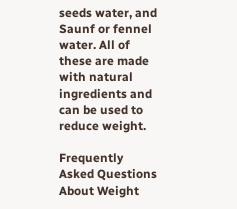seeds water, and Saunf or fennel water. All of these are made with natural ingredients and can be used to reduce weight.

Frequently Asked Questions About Weight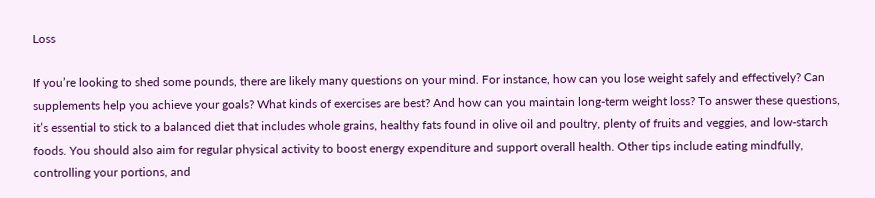Loss

If you’re looking to shed some pounds, there are likely many questions on your mind. For instance, how can you lose weight safely and effectively? Can supplements help you achieve your goals? What kinds of exercises are best? And how can you maintain long-term weight loss? To answer these questions, it’s essential to stick to a balanced diet that includes whole grains, healthy fats found in olive oil and poultry, plenty of fruits and veggies, and low-starch foods. You should also aim for regular physical activity to boost energy expenditure and support overall health. Other tips include eating mindfully, controlling your portions, and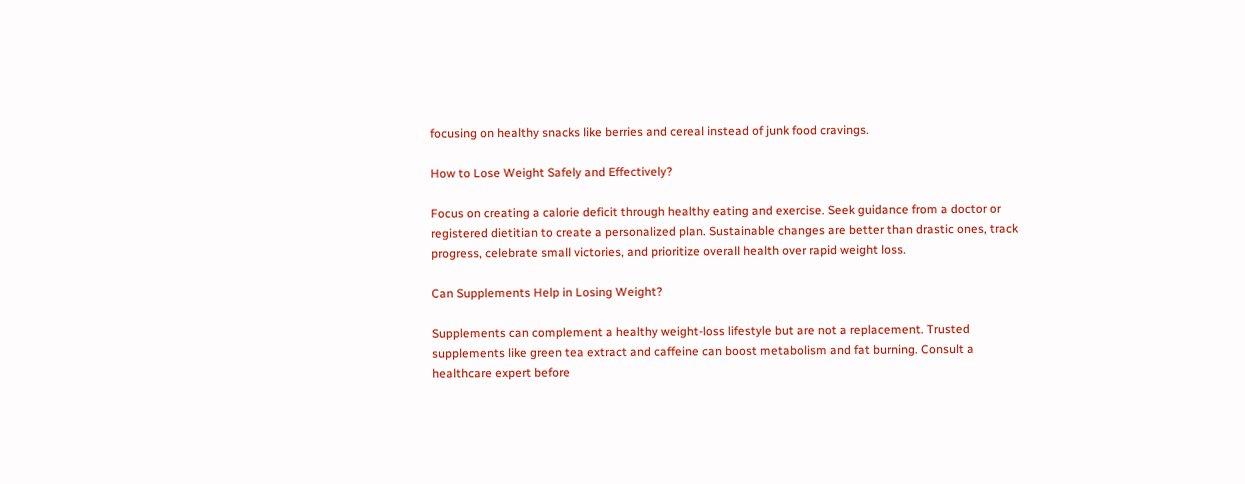focusing on healthy snacks like berries and cereal instead of junk food cravings.

How to Lose Weight Safely and Effectively?

Focus on creating a calorie deficit through healthy eating and exercise. Seek guidance from a doctor or registered dietitian to create a personalized plan. Sustainable changes are better than drastic ones, track progress, celebrate small victories, and prioritize overall health over rapid weight loss.

Can Supplements Help in Losing Weight?

Supplements can complement a healthy weight-loss lifestyle but are not a replacement. Trusted supplements like green tea extract and caffeine can boost metabolism and fat burning. Consult a healthcare expert before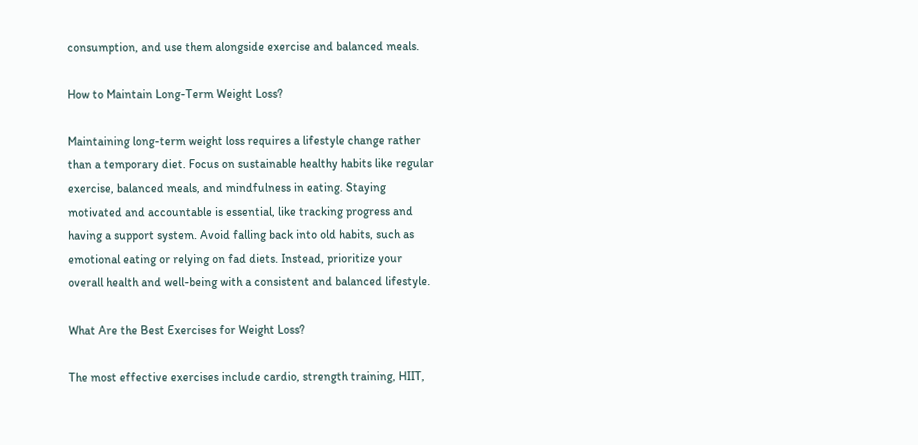consumption, and use them alongside exercise and balanced meals.

How to Maintain Long-Term Weight Loss?

Maintaining long-term weight loss requires a lifestyle change rather than a temporary diet. Focus on sustainable healthy habits like regular exercise, balanced meals, and mindfulness in eating. Staying motivated and accountable is essential, like tracking progress and having a support system. Avoid falling back into old habits, such as emotional eating or relying on fad diets. Instead, prioritize your overall health and well-being with a consistent and balanced lifestyle.

What Are the Best Exercises for Weight Loss?

The most effective exercises include cardio, strength training, HIIT,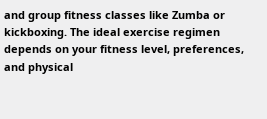and group fitness classes like Zumba or kickboxing. The ideal exercise regimen depends on your fitness level, preferences, and physical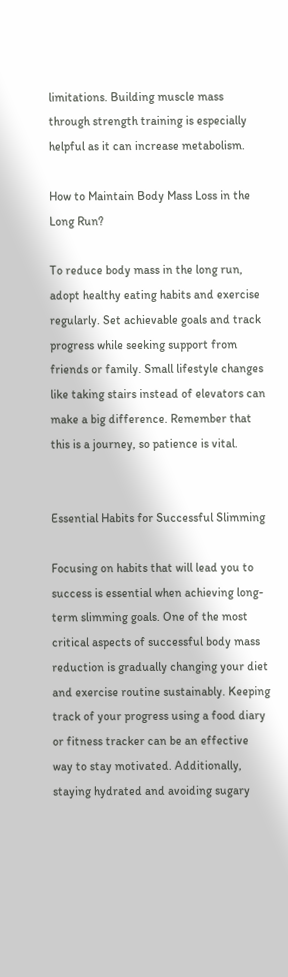limitations. Building muscle mass through strength training is especially helpful as it can increase metabolism.

How to Maintain Body Mass Loss in the Long Run?

To reduce body mass in the long run, adopt healthy eating habits and exercise regularly. Set achievable goals and track progress while seeking support from friends or family. Small lifestyle changes like taking stairs instead of elevators can make a big difference. Remember that this is a journey, so patience is vital.


Essential Habits for Successful Slimming

Focusing on habits that will lead you to success is essential when achieving long-term slimming goals. One of the most critical aspects of successful body mass reduction is gradually changing your diet and exercise routine sustainably. Keeping track of your progress using a food diary or fitness tracker can be an effective way to stay motivated. Additionally, staying hydrated and avoiding sugary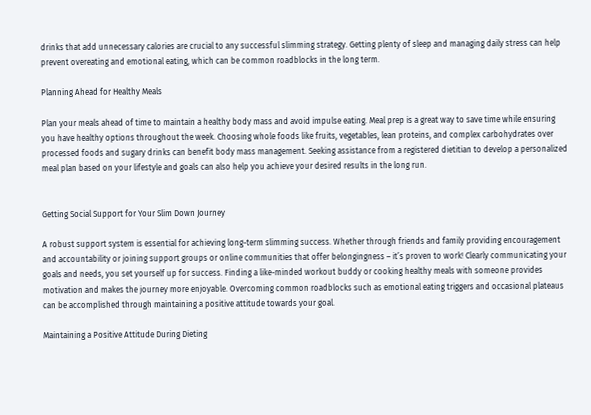drinks that add unnecessary calories are crucial to any successful slimming strategy. Getting plenty of sleep and managing daily stress can help prevent overeating and emotional eating, which can be common roadblocks in the long term.

Planning Ahead for Healthy Meals

Plan your meals ahead of time to maintain a healthy body mass and avoid impulse eating. Meal prep is a great way to save time while ensuring you have healthy options throughout the week. Choosing whole foods like fruits, vegetables, lean proteins, and complex carbohydrates over processed foods and sugary drinks can benefit body mass management. Seeking assistance from a registered dietitian to develop a personalized meal plan based on your lifestyle and goals can also help you achieve your desired results in the long run.


Getting Social Support for Your Slim Down Journey

A robust support system is essential for achieving long-term slimming success. Whether through friends and family providing encouragement and accountability or joining support groups or online communities that offer belongingness – it’s proven to work! Clearly communicating your goals and needs, you set yourself up for success. Finding a like-minded workout buddy or cooking healthy meals with someone provides motivation and makes the journey more enjoyable. Overcoming common roadblocks such as emotional eating triggers and occasional plateaus can be accomplished through maintaining a positive attitude towards your goal.

Maintaining a Positive Attitude During Dieting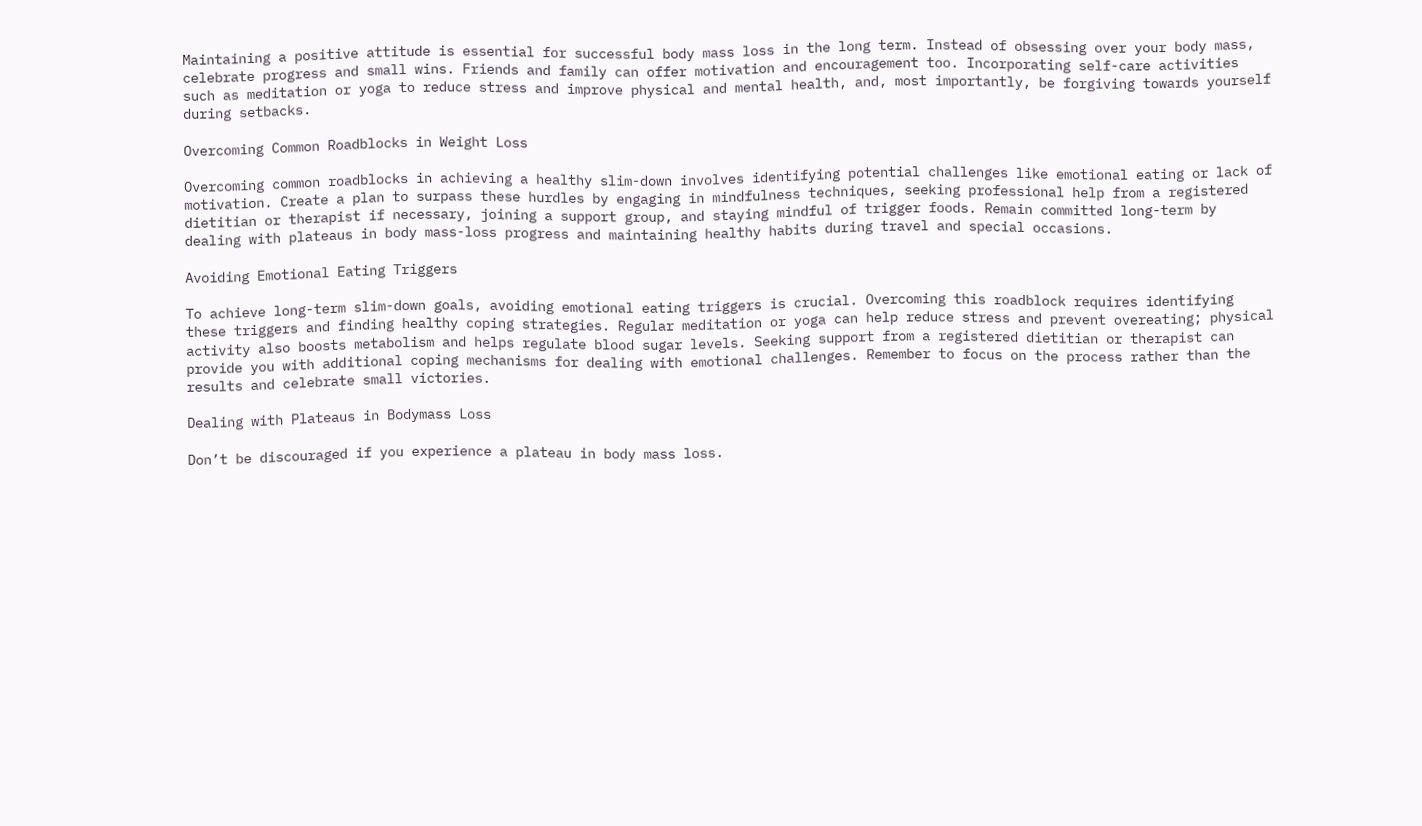Maintaining a positive attitude is essential for successful body mass loss in the long term. Instead of obsessing over your body mass, celebrate progress and small wins. Friends and family can offer motivation and encouragement too. Incorporating self-care activities such as meditation or yoga to reduce stress and improve physical and mental health, and, most importantly, be forgiving towards yourself during setbacks.

Overcoming Common Roadblocks in Weight Loss

Overcoming common roadblocks in achieving a healthy slim-down involves identifying potential challenges like emotional eating or lack of motivation. Create a plan to surpass these hurdles by engaging in mindfulness techniques, seeking professional help from a registered dietitian or therapist if necessary, joining a support group, and staying mindful of trigger foods. Remain committed long-term by dealing with plateaus in body mass-loss progress and maintaining healthy habits during travel and special occasions.

Avoiding Emotional Eating Triggers

To achieve long-term slim-down goals, avoiding emotional eating triggers is crucial. Overcoming this roadblock requires identifying these triggers and finding healthy coping strategies. Regular meditation or yoga can help reduce stress and prevent overeating; physical activity also boosts metabolism and helps regulate blood sugar levels. Seeking support from a registered dietitian or therapist can provide you with additional coping mechanisms for dealing with emotional challenges. Remember to focus on the process rather than the results and celebrate small victories.

Dealing with Plateaus in Bodymass Loss

Don’t be discouraged if you experience a plateau in body mass loss.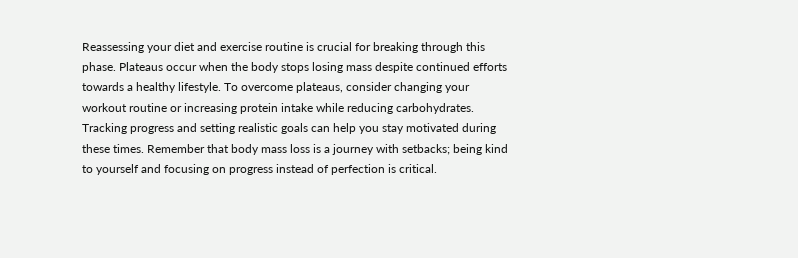Reassessing your diet and exercise routine is crucial for breaking through this phase. Plateaus occur when the body stops losing mass despite continued efforts towards a healthy lifestyle. To overcome plateaus, consider changing your workout routine or increasing protein intake while reducing carbohydrates. Tracking progress and setting realistic goals can help you stay motivated during these times. Remember that body mass loss is a journey with setbacks; being kind to yourself and focusing on progress instead of perfection is critical.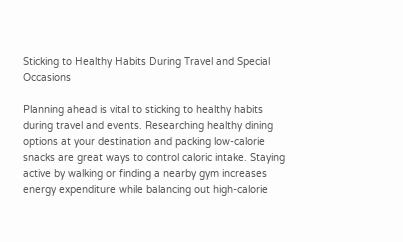Sticking to Healthy Habits During Travel and Special Occasions

Planning ahead is vital to sticking to healthy habits during travel and events. Researching healthy dining options at your destination and packing low-calorie snacks are great ways to control caloric intake. Staying active by walking or finding a nearby gym increases energy expenditure while balancing out high-calorie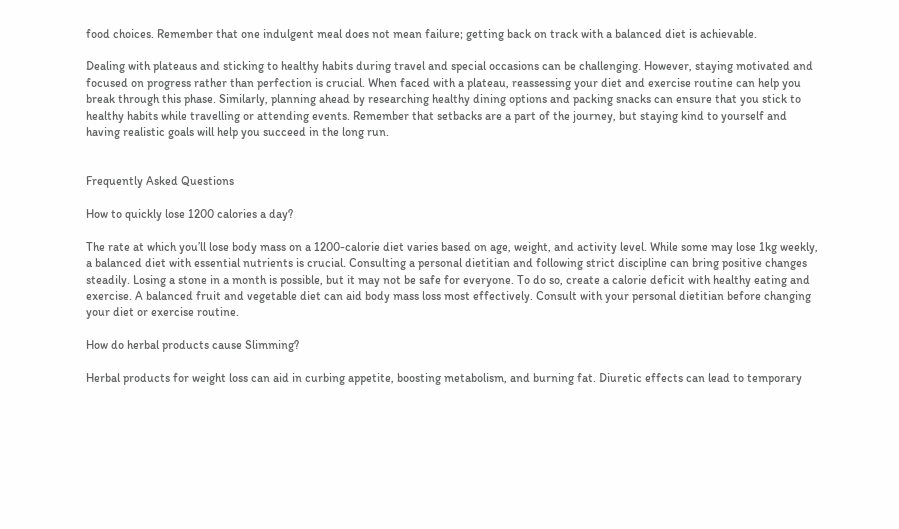food choices. Remember that one indulgent meal does not mean failure; getting back on track with a balanced diet is achievable.

Dealing with plateaus and sticking to healthy habits during travel and special occasions can be challenging. However, staying motivated and focused on progress rather than perfection is crucial. When faced with a plateau, reassessing your diet and exercise routine can help you break through this phase. Similarly, planning ahead by researching healthy dining options and packing snacks can ensure that you stick to healthy habits while travelling or attending events. Remember that setbacks are a part of the journey, but staying kind to yourself and having realistic goals will help you succeed in the long run.


Frequently Asked Questions

How to quickly lose 1200 calories a day?

The rate at which you’ll lose body mass on a 1200-calorie diet varies based on age, weight, and activity level. While some may lose 1kg weekly, a balanced diet with essential nutrients is crucial. Consulting a personal dietitian and following strict discipline can bring positive changes steadily. Losing a stone in a month is possible, but it may not be safe for everyone. To do so, create a calorie deficit with healthy eating and exercise. A balanced fruit and vegetable diet can aid body mass loss most effectively. Consult with your personal dietitian before changing your diet or exercise routine.

How do herbal products cause Slimming?

Herbal products for weight loss can aid in curbing appetite, boosting metabolism, and burning fat. Diuretic effects can lead to temporary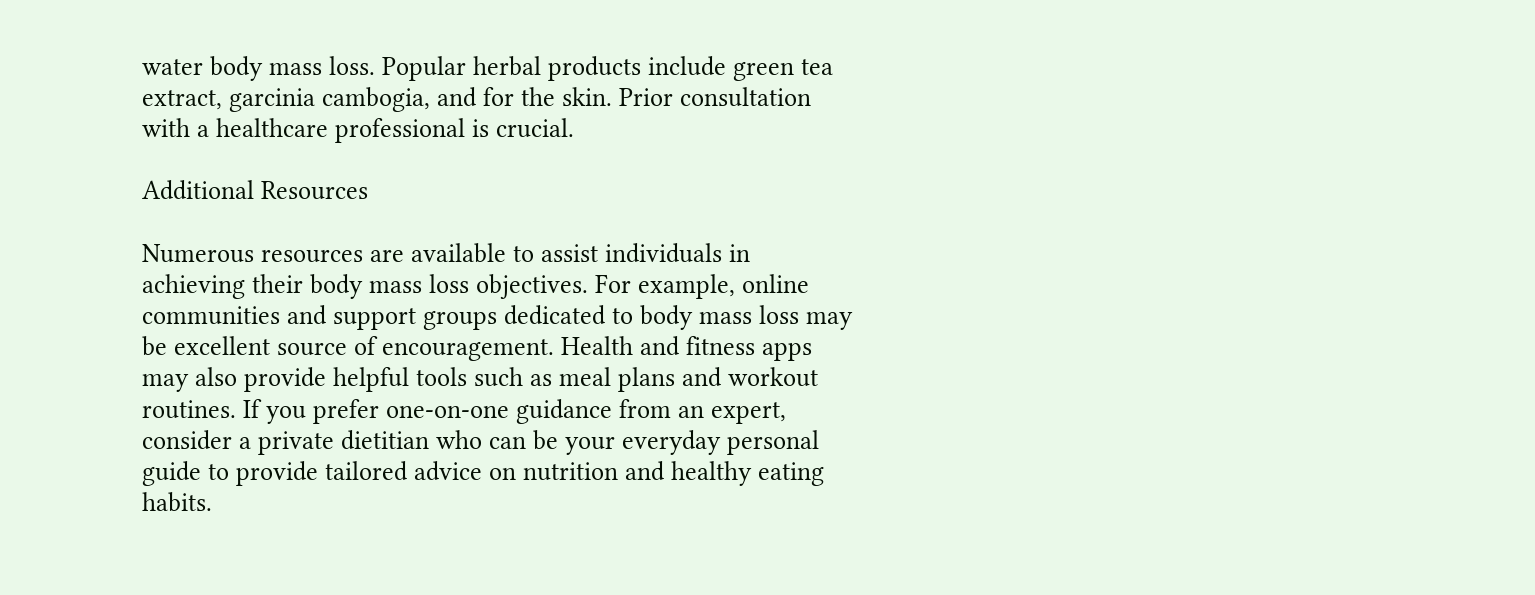water body mass loss. Popular herbal products include green tea extract, garcinia cambogia, and for the skin. Prior consultation with a healthcare professional is crucial.

Additional Resources

Numerous resources are available to assist individuals in achieving their body mass loss objectives. For example, online communities and support groups dedicated to body mass loss may be excellent source of encouragement. Health and fitness apps may also provide helpful tools such as meal plans and workout routines. If you prefer one-on-one guidance from an expert, consider a private dietitian who can be your everyday personal guide to provide tailored advice on nutrition and healthy eating habits.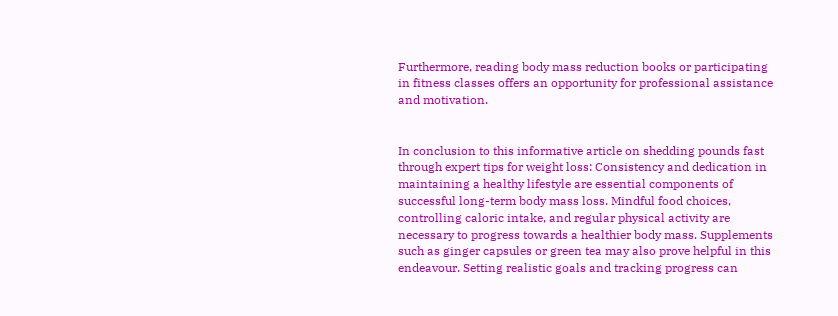Furthermore, reading body mass reduction books or participating in fitness classes offers an opportunity for professional assistance and motivation.


In conclusion to this informative article on shedding pounds fast through expert tips for weight loss: Consistency and dedication in maintaining a healthy lifestyle are essential components of successful long-term body mass loss. Mindful food choices, controlling caloric intake, and regular physical activity are necessary to progress towards a healthier body mass. Supplements such as ginger capsules or green tea may also prove helpful in this endeavour. Setting realistic goals and tracking progress can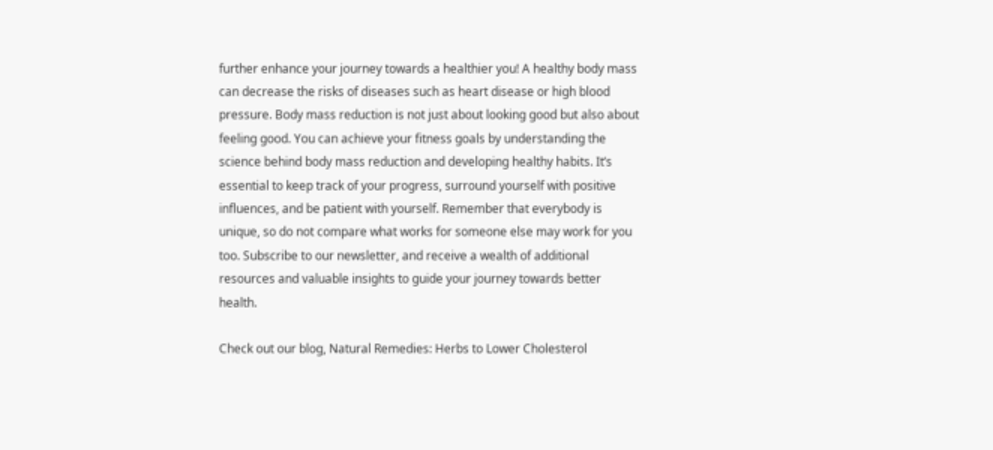further enhance your journey towards a healthier you! A healthy body mass can decrease the risks of diseases such as heart disease or high blood pressure. Body mass reduction is not just about looking good but also about feeling good. You can achieve your fitness goals by understanding the science behind body mass reduction and developing healthy habits. It’s essential to keep track of your progress, surround yourself with positive influences, and be patient with yourself. Remember that everybody is unique, so do not compare what works for someone else may work for you too. Subscribe to our newsletter, and receive a wealth of additional resources and valuable insights to guide your journey towards better health.

Check out our blog, Natural Remedies: Herbs to Lower Cholesterol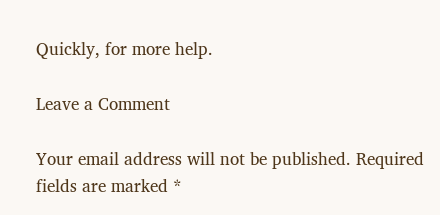Quickly, for more help.

Leave a Comment

Your email address will not be published. Required fields are marked *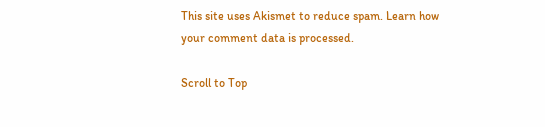This site uses Akismet to reduce spam. Learn how your comment data is processed.

Scroll to Top